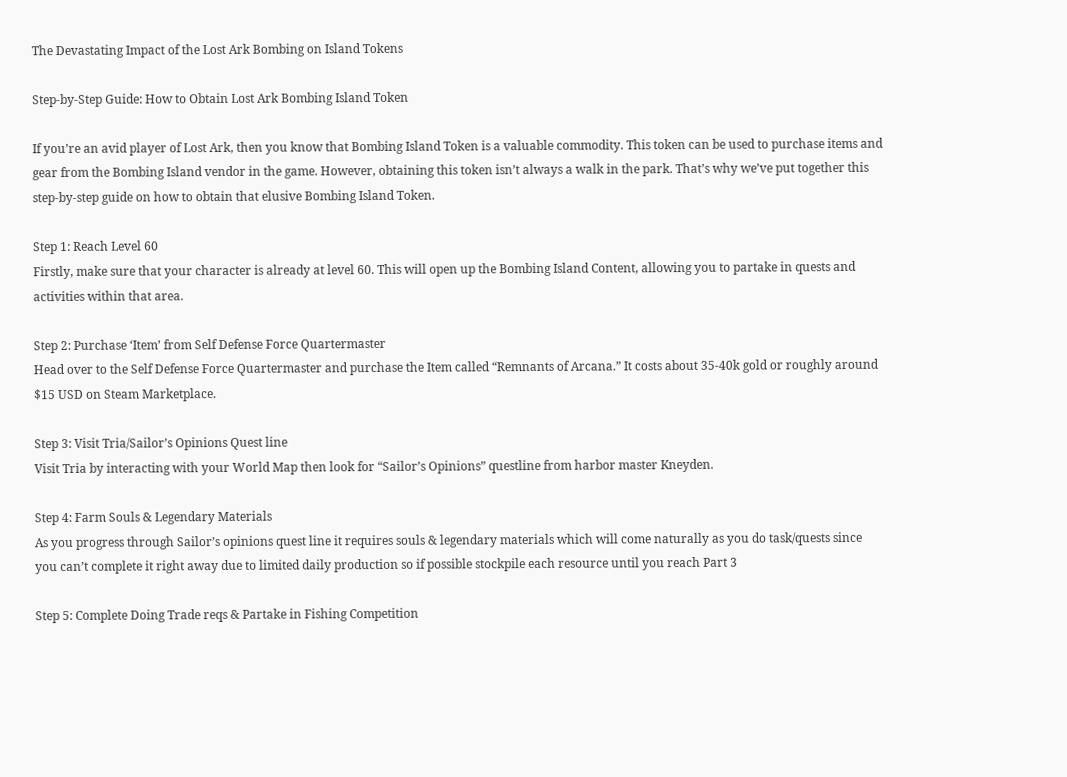The Devastating Impact of the Lost Ark Bombing on Island Tokens

Step-by-Step Guide: How to Obtain Lost Ark Bombing Island Token

If you’re an avid player of Lost Ark, then you know that Bombing Island Token is a valuable commodity. This token can be used to purchase items and gear from the Bombing Island vendor in the game. However, obtaining this token isn’t always a walk in the park. That’s why we’ve put together this step-by-step guide on how to obtain that elusive Bombing Island Token.

Step 1: Reach Level 60
Firstly, make sure that your character is already at level 60. This will open up the Bombing Island Content, allowing you to partake in quests and activities within that area.

Step 2: Purchase ‘Item’ from Self Defense Force Quartermaster
Head over to the Self Defense Force Quartermaster and purchase the Item called “Remnants of Arcana.” It costs about 35-40k gold or roughly around $15 USD on Steam Marketplace.

Step 3: Visit Tria/Sailor’s Opinions Quest line
Visit Tria by interacting with your World Map then look for “Sailor’s Opinions” questline from harbor master Kneyden.

Step 4: Farm Souls & Legendary Materials
As you progress through Sailor’s opinions quest line it requires souls & legendary materials which will come naturally as you do task/quests since you can’t complete it right away due to limited daily production so if possible stockpile each resource until you reach Part 3

Step 5: Complete Doing Trade reqs & Partake in Fishing Competition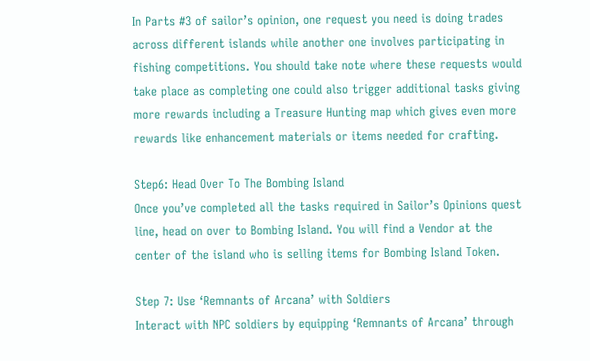In Parts #3 of sailor’s opinion, one request you need is doing trades across different islands while another one involves participating in fishing competitions. You should take note where these requests would take place as completing one could also trigger additional tasks giving more rewards including a Treasure Hunting map which gives even more rewards like enhancement materials or items needed for crafting.

Step6: Head Over To The Bombing Island
Once you’ve completed all the tasks required in Sailor’s Opinions quest line, head on over to Bombing Island. You will find a Vendor at the center of the island who is selling items for Bombing Island Token.

Step 7: Use ‘Remnants of Arcana’ with Soldiers
Interact with NPC soldiers by equipping ‘Remnants of Arcana’ through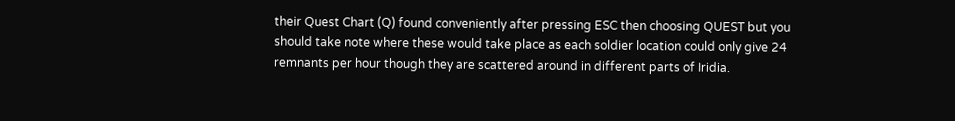their Quest Chart (Q) found conveniently after pressing ESC then choosing QUEST but you should take note where these would take place as each soldier location could only give 24 remnants per hour though they are scattered around in different parts of Iridia.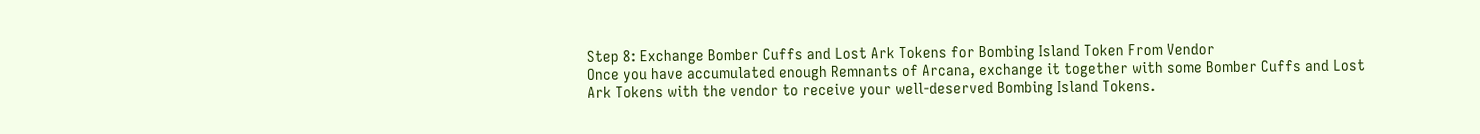Step 8: Exchange Bomber Cuffs and Lost Ark Tokens for Bombing Island Token From Vendor
Once you have accumulated enough Remnants of Arcana, exchange it together with some Bomber Cuffs and Lost Ark Tokens with the vendor to receive your well-deserved Bombing Island Tokens.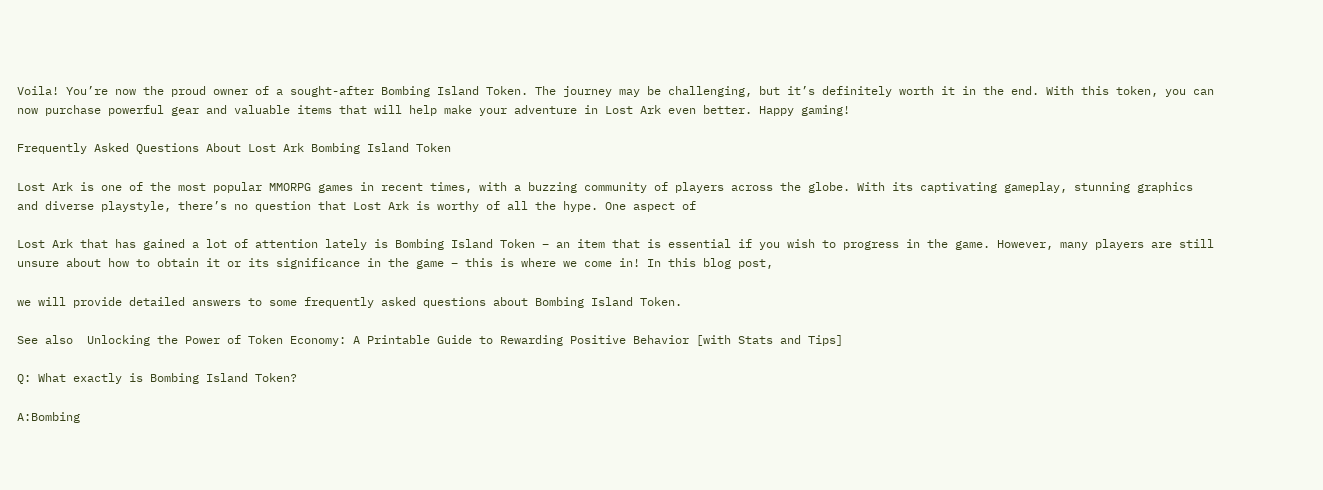Voila! You’re now the proud owner of a sought-after Bombing Island Token. The journey may be challenging, but it’s definitely worth it in the end. With this token, you can now purchase powerful gear and valuable items that will help make your adventure in Lost Ark even better. Happy gaming!

Frequently Asked Questions About Lost Ark Bombing Island Token

Lost Ark is one of the most popular MMORPG games in recent times, with a buzzing community of players across the globe. With its captivating gameplay, stunning graphics and diverse playstyle, there’s no question that Lost Ark is worthy of all the hype. One aspect of

Lost Ark that has gained a lot of attention lately is Bombing Island Token – an item that is essential if you wish to progress in the game. However, many players are still unsure about how to obtain it or its significance in the game – this is where we come in! In this blog post,

we will provide detailed answers to some frequently asked questions about Bombing Island Token.

See also  Unlocking the Power of Token Economy: A Printable Guide to Rewarding Positive Behavior [with Stats and Tips]

Q: What exactly is Bombing Island Token?

A:Bombing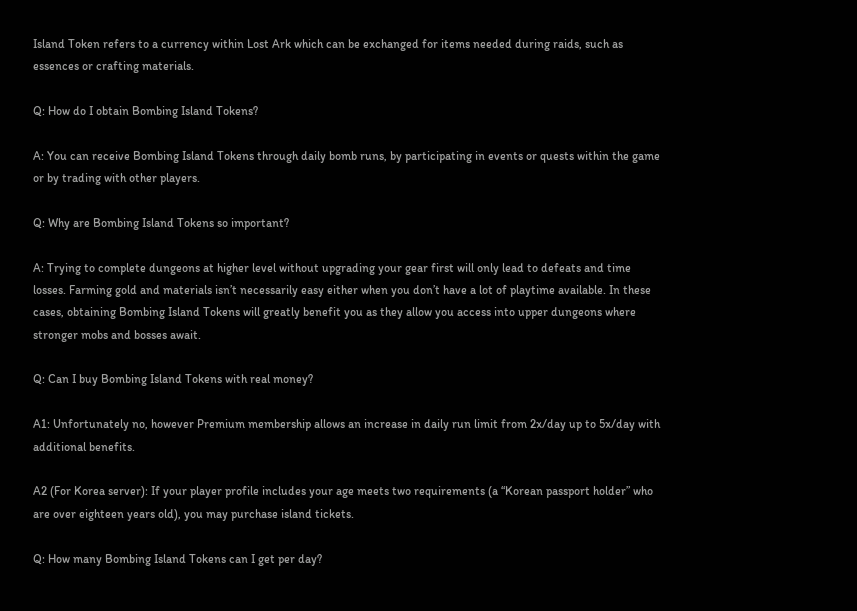Island Token refers to a currency within Lost Ark which can be exchanged for items needed during raids, such as essences or crafting materials.

Q: How do I obtain Bombing Island Tokens?

A: You can receive Bombing Island Tokens through daily bomb runs, by participating in events or quests within the game or by trading with other players.

Q: Why are Bombing Island Tokens so important?

A: Trying to complete dungeons at higher level without upgrading your gear first will only lead to defeats and time losses. Farming gold and materials isn’t necessarily easy either when you don’t have a lot of playtime available. In these cases, obtaining Bombing Island Tokens will greatly benefit you as they allow you access into upper dungeons where stronger mobs and bosses await.

Q: Can I buy Bombing Island Tokens with real money?

A1: Unfortunately no, however Premium membership allows an increase in daily run limit from 2x/day up to 5x/day with additional benefits.

A2 (For Korea server): If your player profile includes your age meets two requirements (a “Korean passport holder” who are over eighteen years old), you may purchase island tickets.

Q: How many Bombing Island Tokens can I get per day?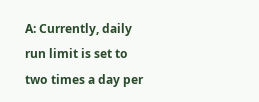A: Currently, daily run limit is set to two times a day per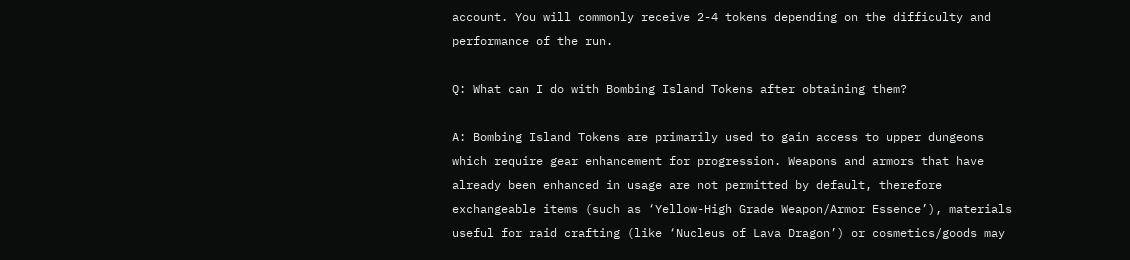account. You will commonly receive 2-4 tokens depending on the difficulty and performance of the run.

Q: What can I do with Bombing Island Tokens after obtaining them?

A: Bombing Island Tokens are primarily used to gain access to upper dungeons which require gear enhancement for progression. Weapons and armors that have already been enhanced in usage are not permitted by default, therefore exchangeable items (such as ‘Yellow-High Grade Weapon/Armor Essence’), materials useful for raid crafting (like ‘Nucleus of Lava Dragon’) or cosmetics/goods may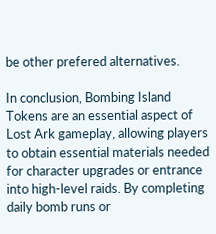be other prefered alternatives.

In conclusion, Bombing Island Tokens are an essential aspect of Lost Ark gameplay, allowing players to obtain essential materials needed for character upgrades or entrance into high-level raids. By completing daily bomb runs or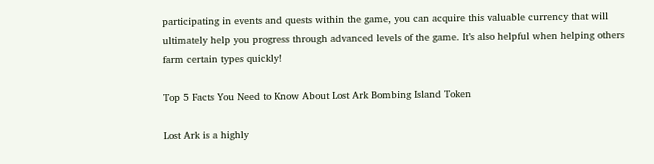participating in events and quests within the game, you can acquire this valuable currency that will ultimately help you progress through advanced levels of the game. It’s also helpful when helping others farm certain types quickly!

Top 5 Facts You Need to Know About Lost Ark Bombing Island Token

Lost Ark is a highly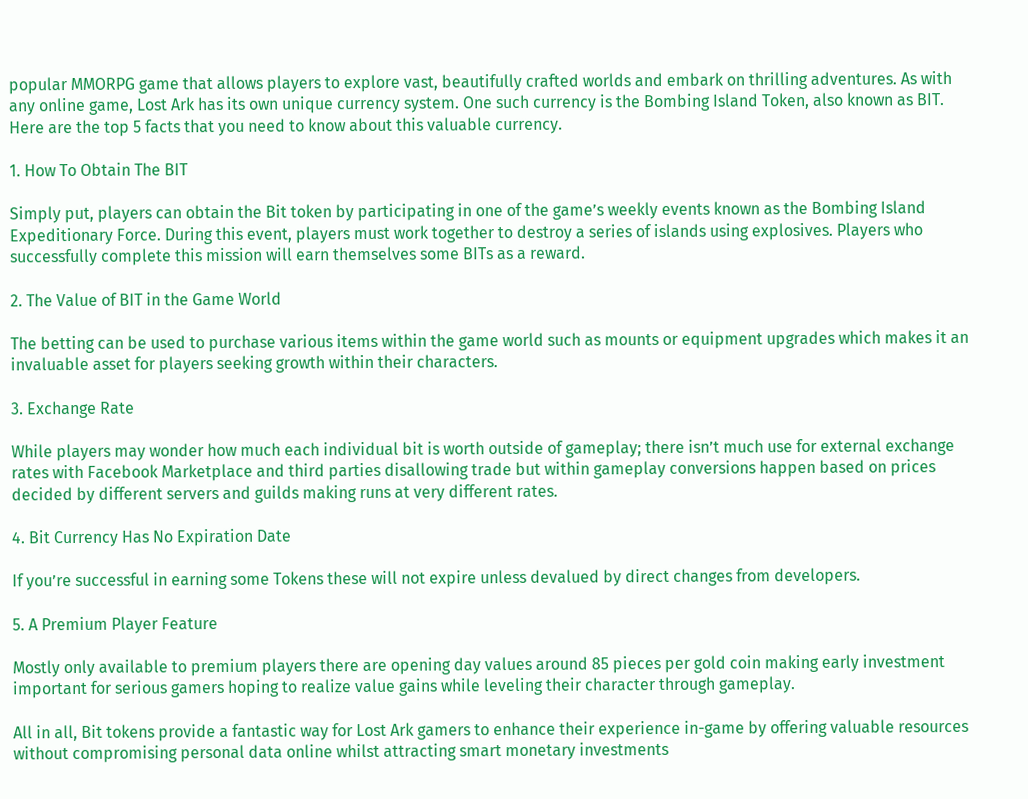popular MMORPG game that allows players to explore vast, beautifully crafted worlds and embark on thrilling adventures. As with any online game, Lost Ark has its own unique currency system. One such currency is the Bombing Island Token, also known as BIT. Here are the top 5 facts that you need to know about this valuable currency.

1. How To Obtain The BIT

Simply put, players can obtain the Bit token by participating in one of the game’s weekly events known as the Bombing Island Expeditionary Force. During this event, players must work together to destroy a series of islands using explosives. Players who successfully complete this mission will earn themselves some BITs as a reward.

2. The Value of BIT in the Game World

The betting can be used to purchase various items within the game world such as mounts or equipment upgrades which makes it an invaluable asset for players seeking growth within their characters.

3. Exchange Rate

While players may wonder how much each individual bit is worth outside of gameplay; there isn’t much use for external exchange rates with Facebook Marketplace and third parties disallowing trade but within gameplay conversions happen based on prices decided by different servers and guilds making runs at very different rates.

4. Bit Currency Has No Expiration Date

If you’re successful in earning some Tokens these will not expire unless devalued by direct changes from developers.

5. A Premium Player Feature

Mostly only available to premium players there are opening day values around 85 pieces per gold coin making early investment important for serious gamers hoping to realize value gains while leveling their character through gameplay.

All in all, Bit tokens provide a fantastic way for Lost Ark gamers to enhance their experience in-game by offering valuable resources without compromising personal data online whilst attracting smart monetary investments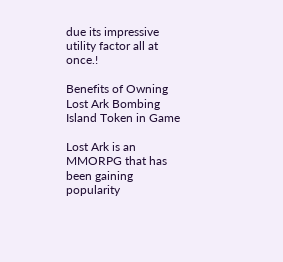due its impressive utility factor all at once.!

Benefits of Owning Lost Ark Bombing Island Token in Game

Lost Ark is an MMORPG that has been gaining popularity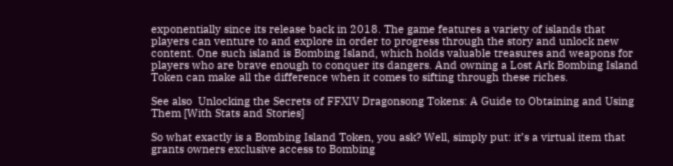exponentially since its release back in 2018. The game features a variety of islands that players can venture to and explore in order to progress through the story and unlock new content. One such island is Bombing Island, which holds valuable treasures and weapons for players who are brave enough to conquer its dangers. And owning a Lost Ark Bombing Island Token can make all the difference when it comes to sifting through these riches.

See also  Unlocking the Secrets of FFXIV Dragonsong Tokens: A Guide to Obtaining and Using Them [With Stats and Stories]

So what exactly is a Bombing Island Token, you ask? Well, simply put: it’s a virtual item that grants owners exclusive access to Bombing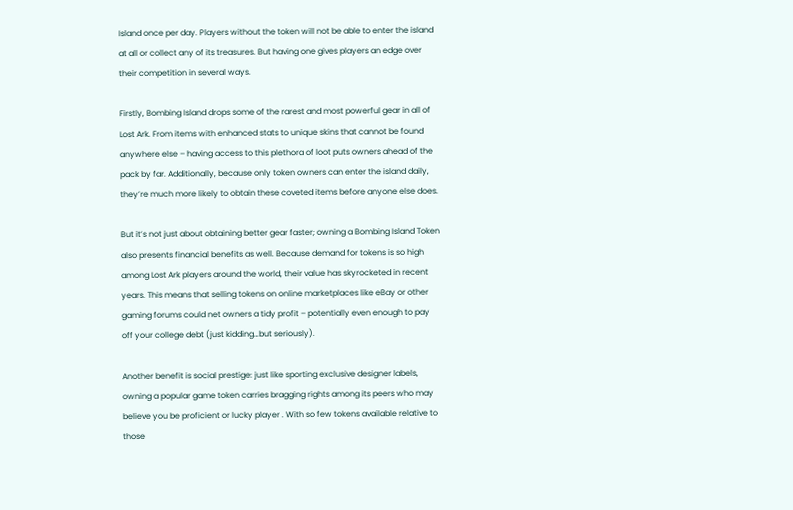Island once per day. Players without the token will not be able to enter the island at all or collect any of its treasures. But having one gives players an edge over their competition in several ways.

Firstly, Bombing Island drops some of the rarest and most powerful gear in all of Lost Ark. From items with enhanced stats to unique skins that cannot be found anywhere else – having access to this plethora of loot puts owners ahead of the pack by far. Additionally, because only token owners can enter the island daily, they’re much more likely to obtain these coveted items before anyone else does.

But it’s not just about obtaining better gear faster; owning a Bombing Island Token also presents financial benefits as well. Because demand for tokens is so high among Lost Ark players around the world, their value has skyrocketed in recent years. This means that selling tokens on online marketplaces like eBay or other gaming forums could net owners a tidy profit – potentially even enough to pay off your college debt (just kidding…but seriously).

Another benefit is social prestige: just like sporting exclusive designer labels, owning a popular game token carries bragging rights among its peers who may believe you be proficient or lucky player . With so few tokens available relative to those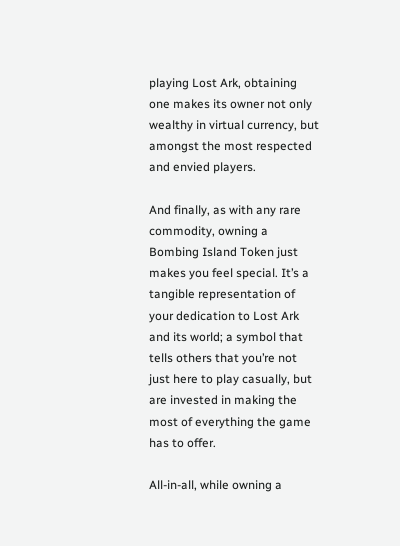playing Lost Ark, obtaining one makes its owner not only wealthy in virtual currency, but amongst the most respected and envied players.

And finally, as with any rare commodity, owning a Bombing Island Token just makes you feel special. It’s a tangible representation of your dedication to Lost Ark and its world; a symbol that tells others that you’re not just here to play casually, but are invested in making the most of everything the game has to offer.

All-in-all, while owning a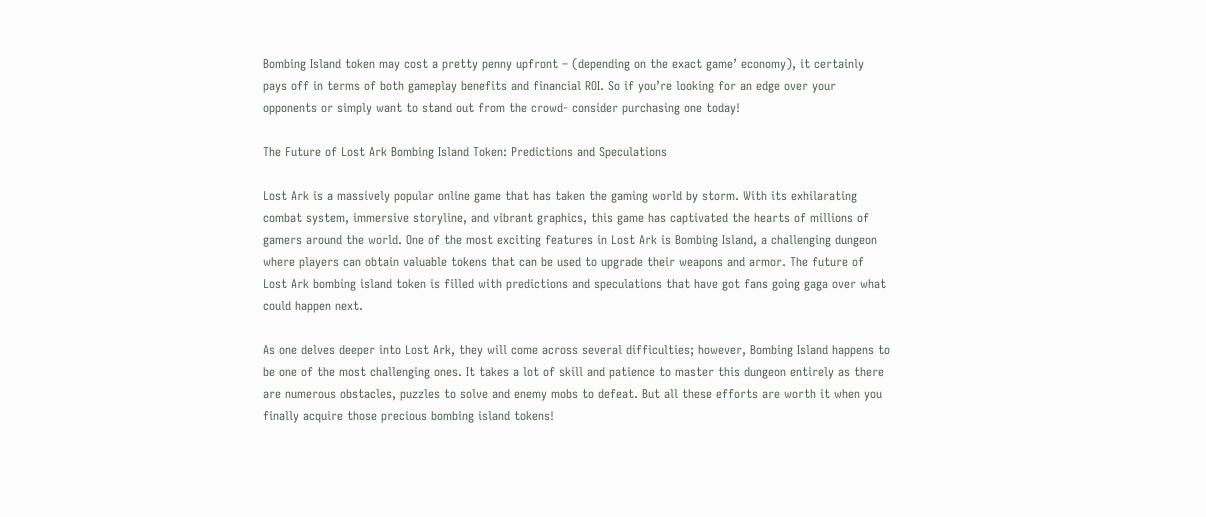Bombing Island token may cost a pretty penny upfront – (depending on the exact game’ economy), it certainly pays off in terms of both gameplay benefits and financial ROI. So if you’re looking for an edge over your opponents or simply want to stand out from the crowd- consider purchasing one today!

The Future of Lost Ark Bombing Island Token: Predictions and Speculations

Lost Ark is a massively popular online game that has taken the gaming world by storm. With its exhilarating combat system, immersive storyline, and vibrant graphics, this game has captivated the hearts of millions of gamers around the world. One of the most exciting features in Lost Ark is Bombing Island, a challenging dungeon where players can obtain valuable tokens that can be used to upgrade their weapons and armor. The future of Lost Ark bombing island token is filled with predictions and speculations that have got fans going gaga over what could happen next.

As one delves deeper into Lost Ark, they will come across several difficulties; however, Bombing Island happens to be one of the most challenging ones. It takes a lot of skill and patience to master this dungeon entirely as there are numerous obstacles, puzzles to solve and enemy mobs to defeat. But all these efforts are worth it when you finally acquire those precious bombing island tokens!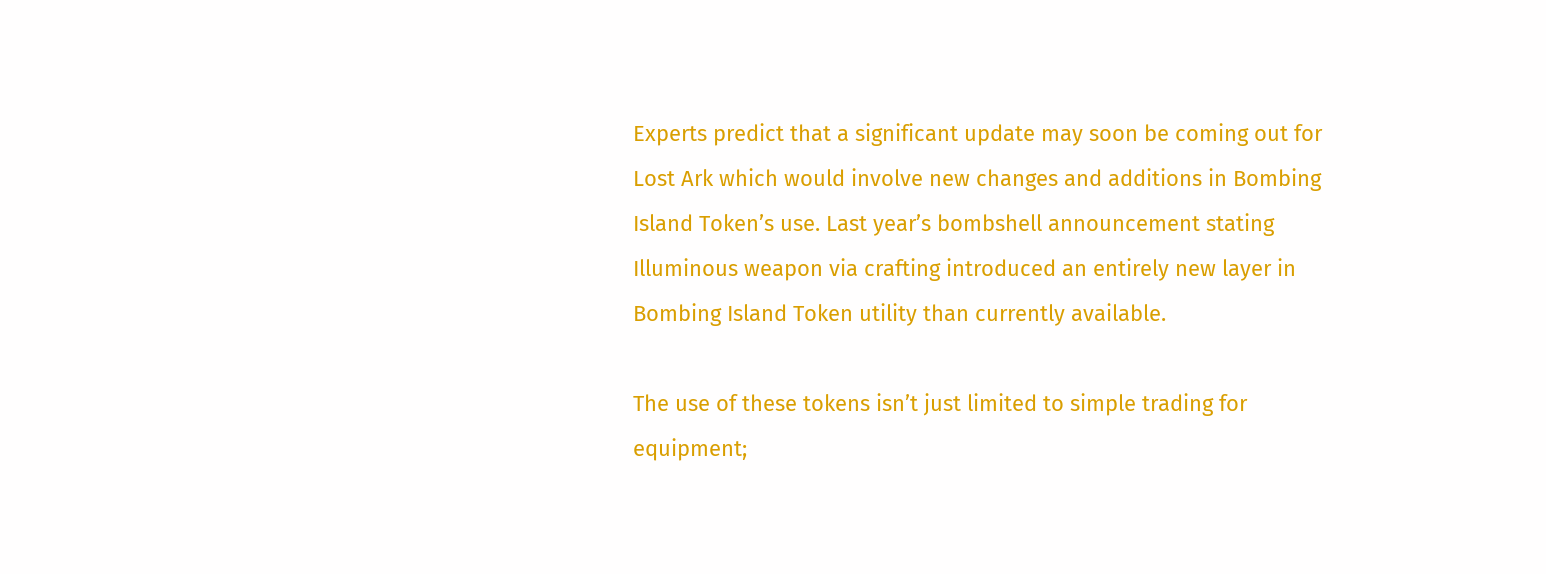Experts predict that a significant update may soon be coming out for Lost Ark which would involve new changes and additions in Bombing Island Token’s use. Last year’s bombshell announcement stating Illuminous weapon via crafting introduced an entirely new layer in Bombing Island Token utility than currently available.

The use of these tokens isn’t just limited to simple trading for equipment;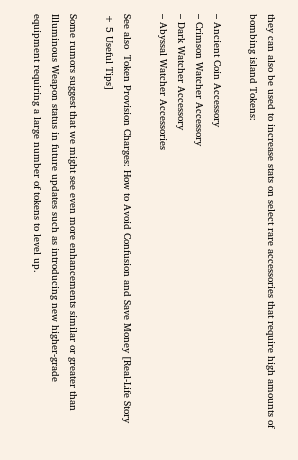they can also be used to increase stats on select rare accessories that require high amounts of bombing island Tokens:

– Ancient Coin Accessory
– Crimson Watcher Accessory
– Dark Watcher Accessory
– Abyssal Watcher Accessories

See also  Token Provision Charges: How to Avoid Confusion and Save Money [Real-Life Story + 5 Useful Tips]

Some rumors suggest that we might see even more enhancements similar or greater than Illuminous Weapon status in future updates such as introducing new higher-grade equipment requiring a large number of tokens to level up.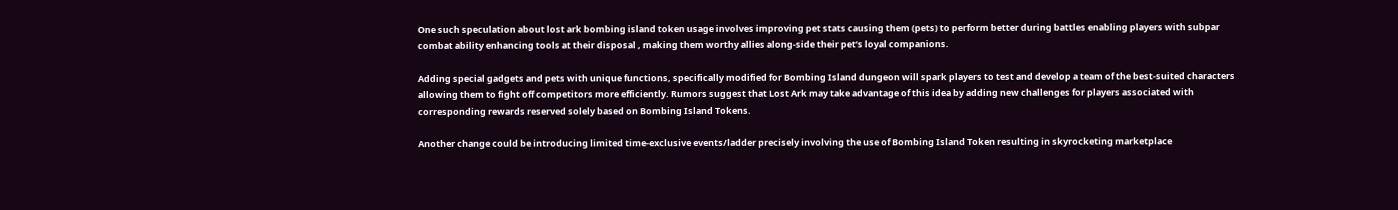One such speculation about lost ark bombing island token usage involves improving pet stats causing them (pets) to perform better during battles enabling players with subpar combat ability enhancing tools at their disposal , making them worthy allies along-side their pet’s loyal companions.

Adding special gadgets and pets with unique functions, specifically modified for Bombing Island dungeon will spark players to test and develop a team of the best-suited characters allowing them to fight off competitors more efficiently. Rumors suggest that Lost Ark may take advantage of this idea by adding new challenges for players associated with corresponding rewards reserved solely based on Bombing Island Tokens.

Another change could be introducing limited time-exclusive events/ladder precisely involving the use of Bombing Island Token resulting in skyrocketing marketplace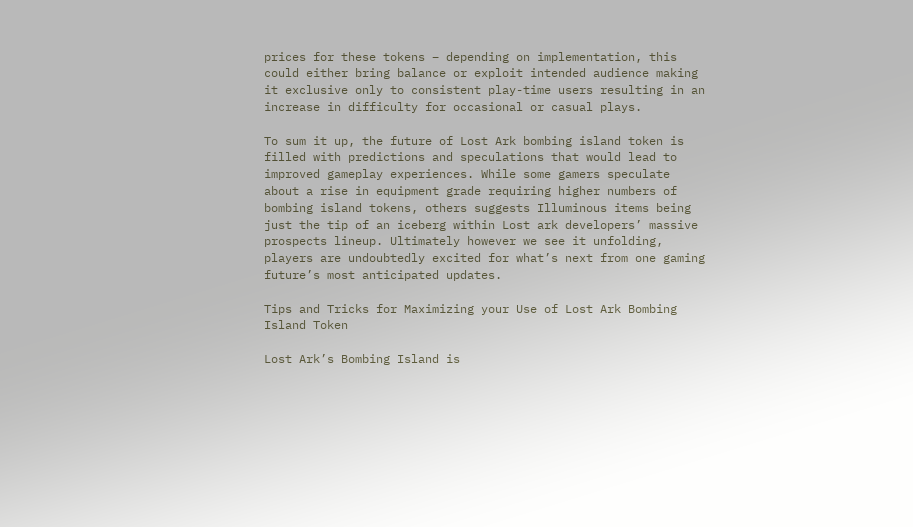prices for these tokens – depending on implementation, this could either bring balance or exploit intended audience making it exclusive only to consistent play-time users resulting in an increase in difficulty for occasional or casual plays.

To sum it up, the future of Lost Ark bombing island token is filled with predictions and speculations that would lead to improved gameplay experiences. While some gamers speculate about a rise in equipment grade requiring higher numbers of bombing island tokens, others suggests Illuminous items being just the tip of an iceberg within Lost ark developers’ massive prospects lineup. Ultimately however we see it unfolding, players are undoubtedly excited for what’s next from one gaming future’s most anticipated updates.

Tips and Tricks for Maximizing your Use of Lost Ark Bombing Island Token

Lost Ark’s Bombing Island is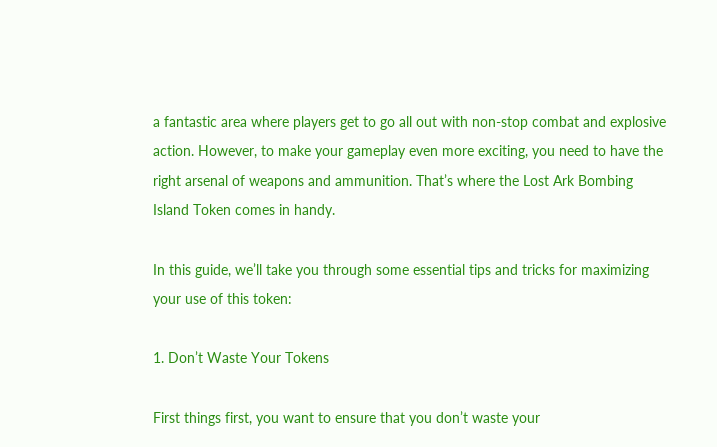a fantastic area where players get to go all out with non-stop combat and explosive action. However, to make your gameplay even more exciting, you need to have the right arsenal of weapons and ammunition. That’s where the Lost Ark Bombing Island Token comes in handy.

In this guide, we’ll take you through some essential tips and tricks for maximizing your use of this token:

1. Don’t Waste Your Tokens

First things first, you want to ensure that you don’t waste your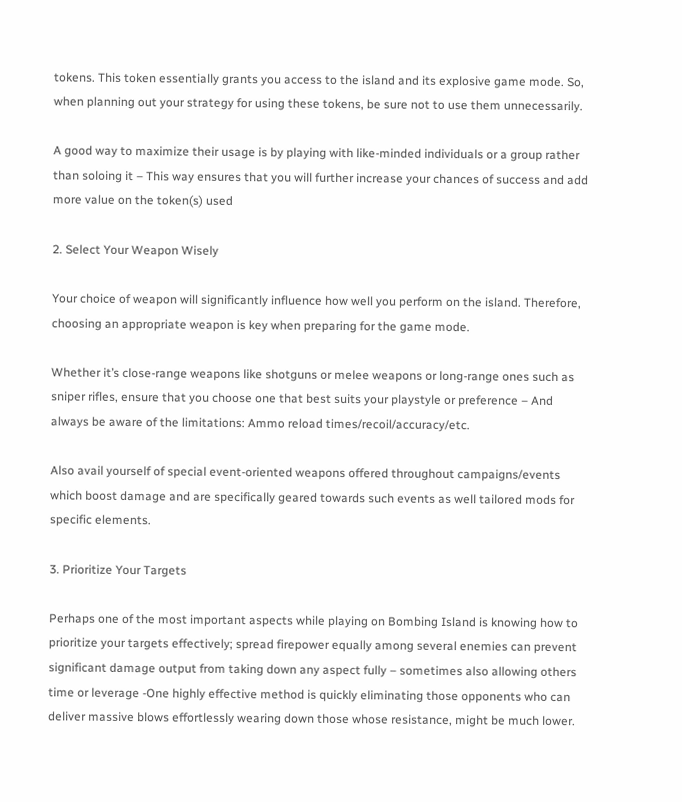tokens. This token essentially grants you access to the island and its explosive game mode. So, when planning out your strategy for using these tokens, be sure not to use them unnecessarily.

A good way to maximize their usage is by playing with like-minded individuals or a group rather than soloing it – This way ensures that you will further increase your chances of success and add more value on the token(s) used

2. Select Your Weapon Wisely

Your choice of weapon will significantly influence how well you perform on the island. Therefore, choosing an appropriate weapon is key when preparing for the game mode.

Whether it’s close-range weapons like shotguns or melee weapons or long-range ones such as sniper rifles, ensure that you choose one that best suits your playstyle or preference – And always be aware of the limitations: Ammo reload times/recoil/accuracy/etc.

Also avail yourself of special event-oriented weapons offered throughout campaigns/events which boost damage and are specifically geared towards such events as well tailored mods for specific elements.

3. Prioritize Your Targets

Perhaps one of the most important aspects while playing on Bombing Island is knowing how to prioritize your targets effectively; spread firepower equally among several enemies can prevent significant damage output from taking down any aspect fully – sometimes also allowing others time or leverage -One highly effective method is quickly eliminating those opponents who can deliver massive blows effortlessly wearing down those whose resistance, might be much lower.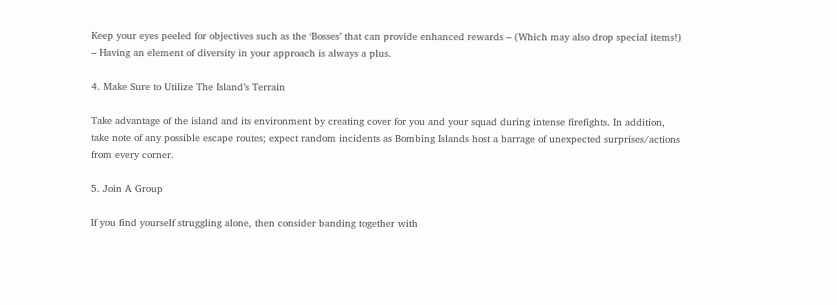Keep your eyes peeled for objectives such as the ‘Bosses’ that can provide enhanced rewards – (Which may also drop special items!) – Having an element of diversity in your approach is always a plus.

4. Make Sure to Utilize The Island’s Terrain

Take advantage of the island and its environment by creating cover for you and your squad during intense firefights. In addition, take note of any possible escape routes; expect random incidents as Bombing Islands host a barrage of unexpected surprises/actions from every corner.

5. Join A Group

If you find yourself struggling alone, then consider banding together with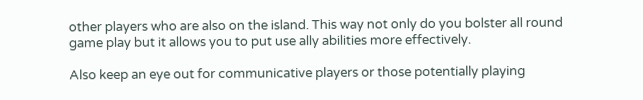other players who are also on the island. This way not only do you bolster all round game play but it allows you to put use ally abilities more effectively.

Also keep an eye out for communicative players or those potentially playing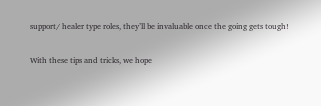support/ healer type roles, they’ll be invaluable once the going gets tough!

With these tips and tricks, we hope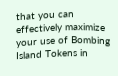that you can effectively maximize your use of Bombing Island Tokens in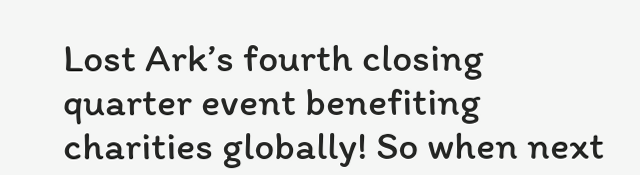Lost Ark’s fourth closing quarter event benefiting charities globally! So when next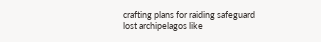crafting plans for raiding safeguard lost archipelagos like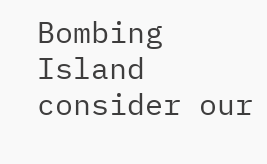Bombing Island consider our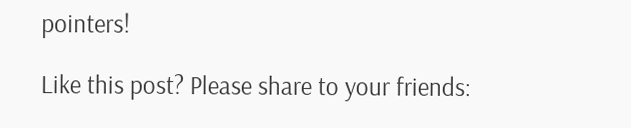pointers!

Like this post? Please share to your friends: